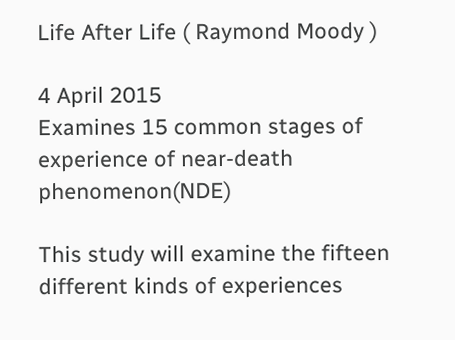Life After Life ( Raymond Moody )

4 April 2015
Examines 15 common stages of experience of near-death phenomenon(NDE)

This study will examine the fifteen different kinds of experiences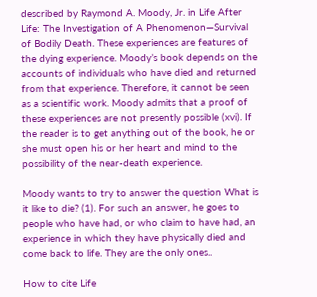described by Raymond A. Moody, Jr. in Life After Life: The Investigation of A Phenomenon—Survival of Bodily Death. These experiences are features of the dying experience. Moody’s book depends on the accounts of individuals who have died and returned from that experience. Therefore, it cannot be seen as a scientific work. Moody admits that a proof of these experiences are not presently possible (xvi). If the reader is to get anything out of the book, he or she must open his or her heart and mind to the possibility of the near-death experience.

Moody wants to try to answer the question What is it like to die? (1). For such an answer, he goes to people who have had, or who claim to have had, an experience in which they have physically died and come back to life. They are the only ones..

How to cite Life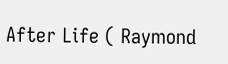After Life ( Raymond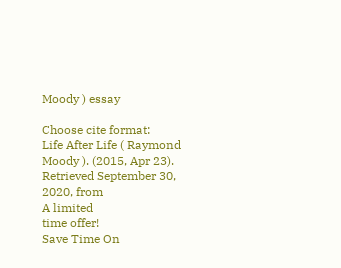Moody ) essay

Choose cite format:
Life After Life ( Raymond Moody ). (2015, Apr 23). Retrieved September 30, 2020, from
A limited
time offer!
Save Time On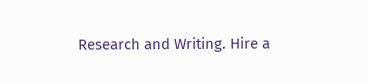Research and Writing. Hire a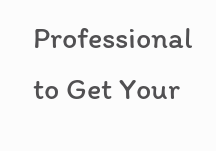Professional to Get Your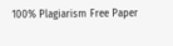100% Plagiarism Free Paper